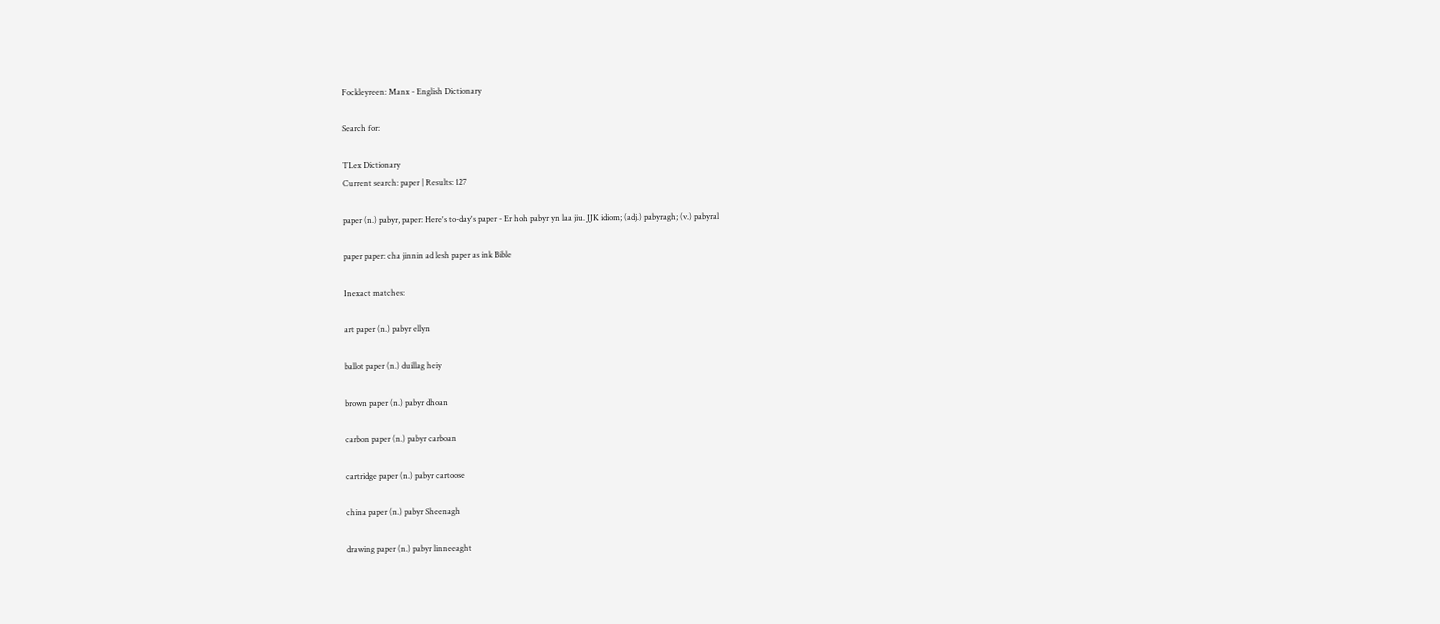Fockleyreen: Manx - English Dictionary

Search for:

TLex Dictionary
Current search: paper | Results: 127

paper (n.) pabyr, paper: Here's to-day's paper - Er hoh pabyr yn laa jiu. JJK idiom; (adj.) pabyragh; (v.) pabyral

paper paper: cha jinnin ad lesh paper as ink Bible

Inexact matches:

art paper (n.) pabyr ellyn

ballot paper (n.) duillag heiy

brown paper (n.) pabyr dhoan

carbon paper (n.) pabyr carboan

cartridge paper (n.) pabyr cartoose

china paper (n.) pabyr Sheenagh

drawing paper (n.) pabyr linneeaght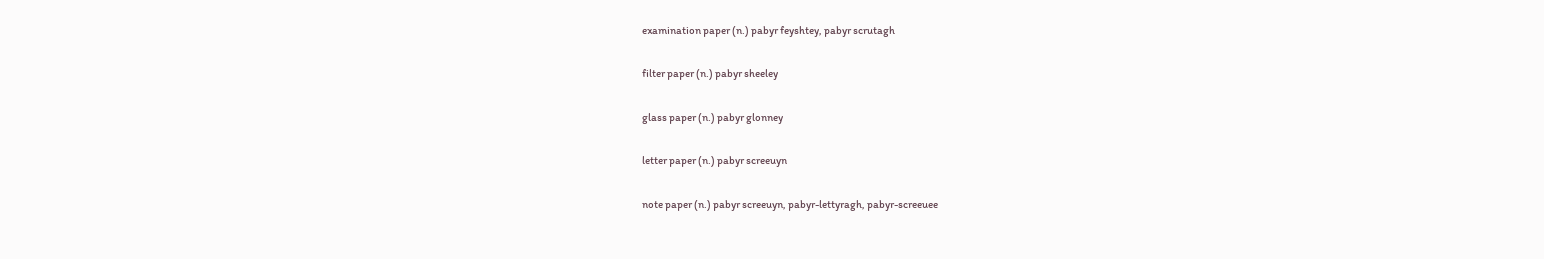examination paper (n.) pabyr feyshtey, pabyr scrutagh

filter paper (n.) pabyr sheeley

glass paper (n.) pabyr glonney

letter paper (n.) pabyr screeuyn

note paper (n.) pabyr screeuyn, pabyr-lettyragh, pabyr-screeuee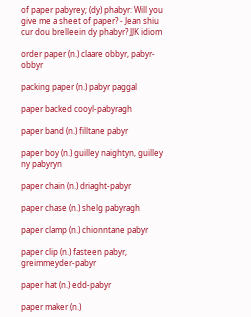of paper pabyrey; (dy) phabyr: Will you give me a sheet of paper? - Jean shiu cur dou brelleein dy phabyr? JJK idiom

order paper (n.) claare obbyr, pabyr-obbyr

packing paper (n.) pabyr paggal

paper backed cooyl-pabyragh

paper band (n.) filltane pabyr

paper boy (n.) guilley naightyn, guilley ny pabyryn

paper chain (n.) driaght-pabyr

paper chase (n.) shelg pabyragh

paper clamp (n.) chionntane pabyr

paper clip (n.) fasteen pabyr, greimmeyder-pabyr

paper hat (n.) edd-pabyr

paper maker (n.)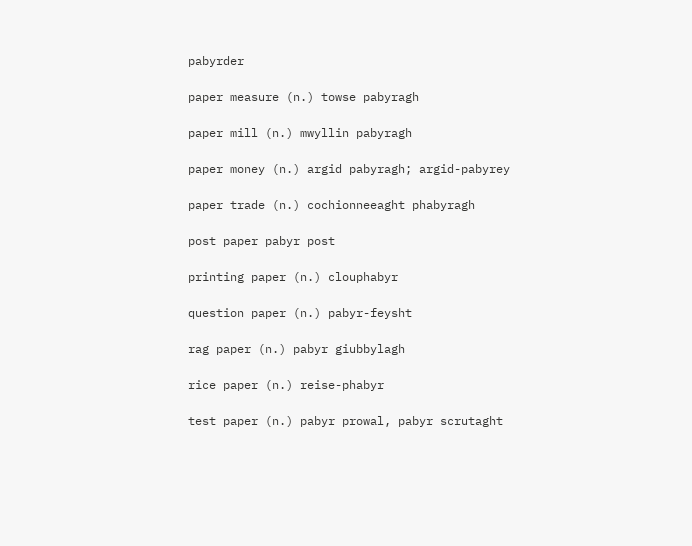pabyrder

paper measure (n.) towse pabyragh

paper mill (n.) mwyllin pabyragh

paper money (n.) argid pabyragh; argid-pabyrey

paper trade (n.) cochionneeaght phabyragh

post paper pabyr post

printing paper (n.) clouphabyr

question paper (n.) pabyr-feysht

rag paper (n.) pabyr giubbylagh

rice paper (n.) reise-phabyr

test paper (n.) pabyr prowal, pabyr scrutaght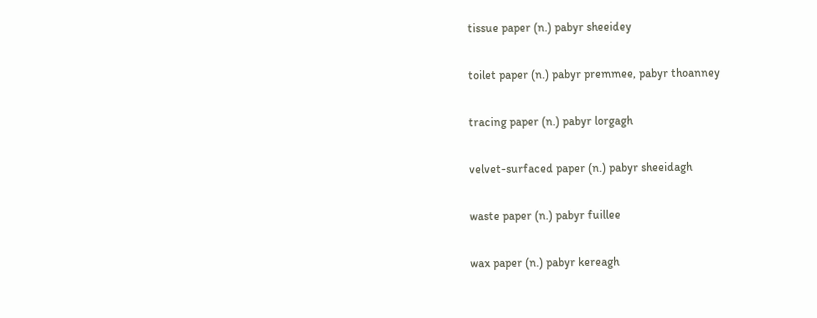tissue paper (n.) pabyr sheeidey

toilet paper (n.) pabyr premmee, pabyr thoanney

tracing paper (n.) pabyr lorgagh

velvet-surfaced paper (n.) pabyr sheeidagh

waste paper (n.) pabyr fuillee

wax paper (n.) pabyr kereagh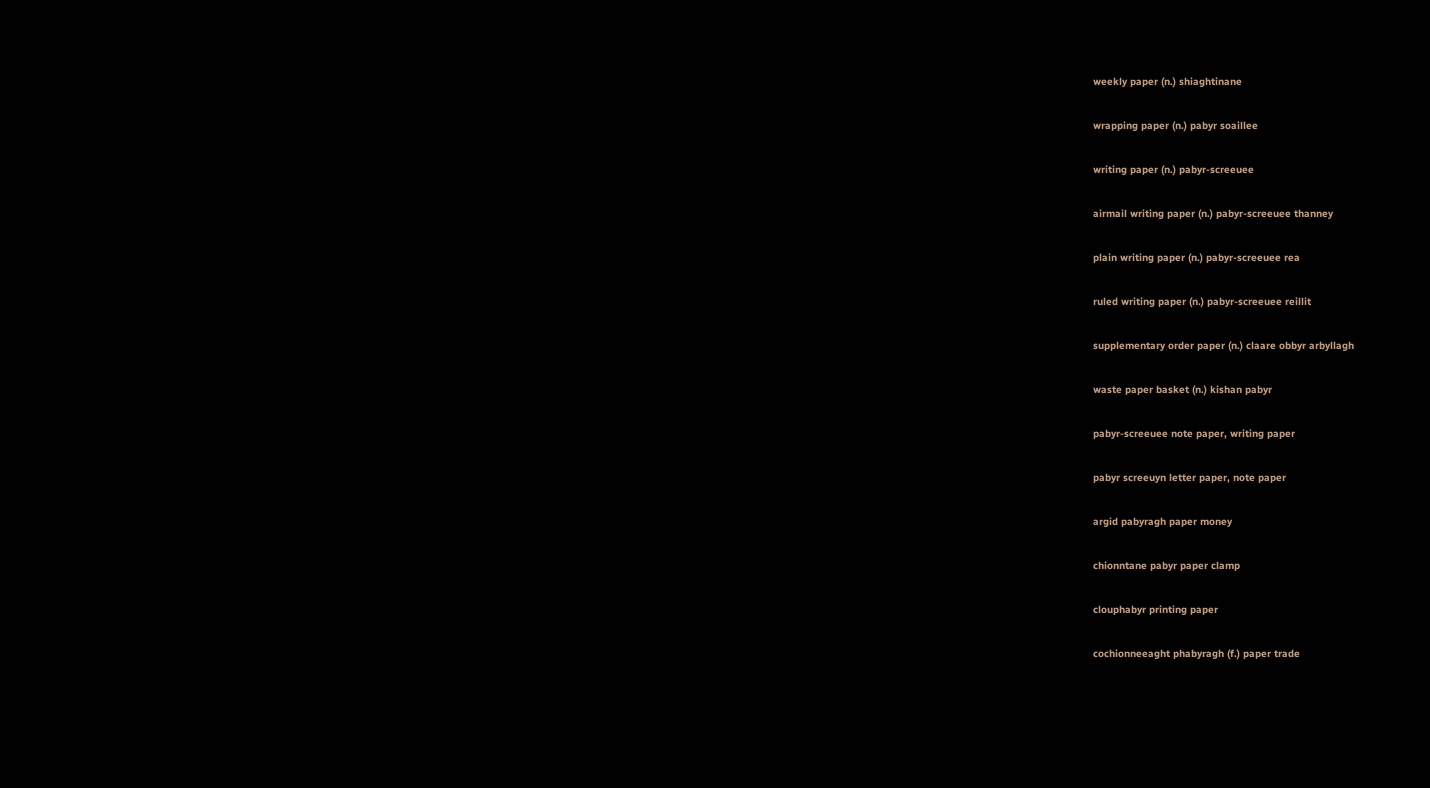weekly paper (n.) shiaghtinane

wrapping paper (n.) pabyr soaillee

writing paper (n.) pabyr-screeuee

airmail writing paper (n.) pabyr-screeuee thanney

plain writing paper (n.) pabyr-screeuee rea

ruled writing paper (n.) pabyr-screeuee reillit

supplementary order paper (n.) claare obbyr arbyllagh

waste paper basket (n.) kishan pabyr

pabyr-screeuee note paper, writing paper

pabyr screeuyn letter paper, note paper

argid pabyragh paper money

chionntane pabyr paper clamp

clouphabyr printing paper

cochionneeaght phabyragh (f.) paper trade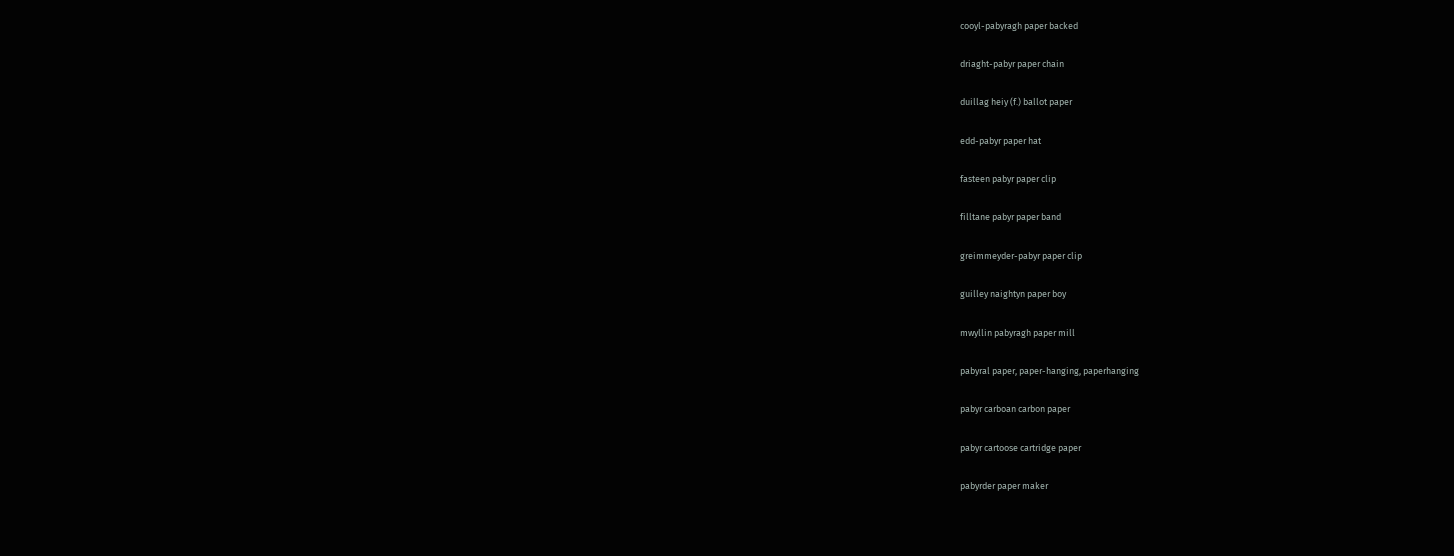cooyl-pabyragh paper backed

driaght-pabyr paper chain

duillag heiy (f.) ballot paper

edd-pabyr paper hat

fasteen pabyr paper clip

filltane pabyr paper band

greimmeyder-pabyr paper clip

guilley naightyn paper boy

mwyllin pabyragh paper mill

pabyral paper, paper-hanging, paperhanging

pabyr carboan carbon paper

pabyr cartoose cartridge paper

pabyrder paper maker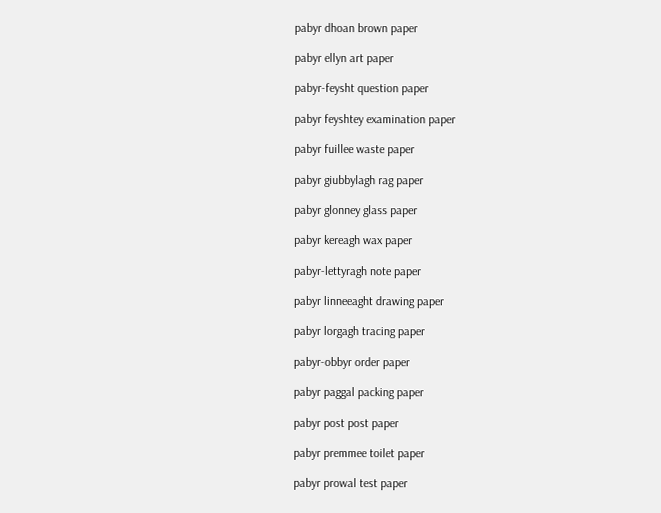pabyr dhoan brown paper

pabyr ellyn art paper

pabyr-feysht question paper

pabyr feyshtey examination paper

pabyr fuillee waste paper

pabyr giubbylagh rag paper

pabyr glonney glass paper

pabyr kereagh wax paper

pabyr-lettyragh note paper

pabyr linneeaght drawing paper

pabyr lorgagh tracing paper

pabyr-obbyr order paper

pabyr paggal packing paper

pabyr post post paper

pabyr premmee toilet paper

pabyr prowal test paper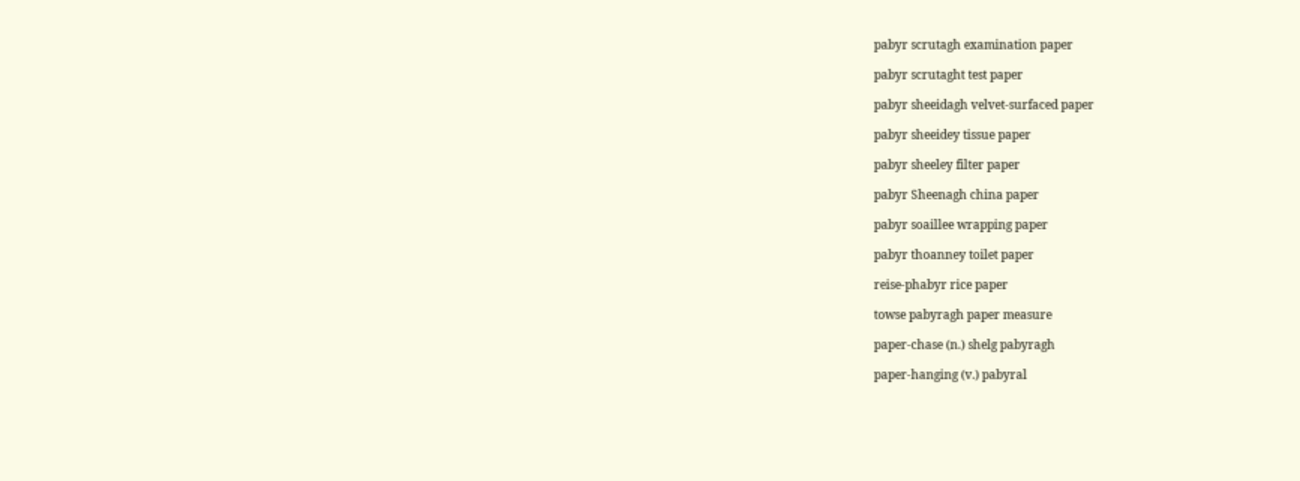pabyr scrutagh examination paper

pabyr scrutaght test paper

pabyr sheeidagh velvet-surfaced paper

pabyr sheeidey tissue paper

pabyr sheeley filter paper

pabyr Sheenagh china paper

pabyr soaillee wrapping paper

pabyr thoanney toilet paper

reise-phabyr rice paper

towse pabyragh paper measure

paper-chase (n.) shelg pabyragh

paper-hanging (v.) pabyral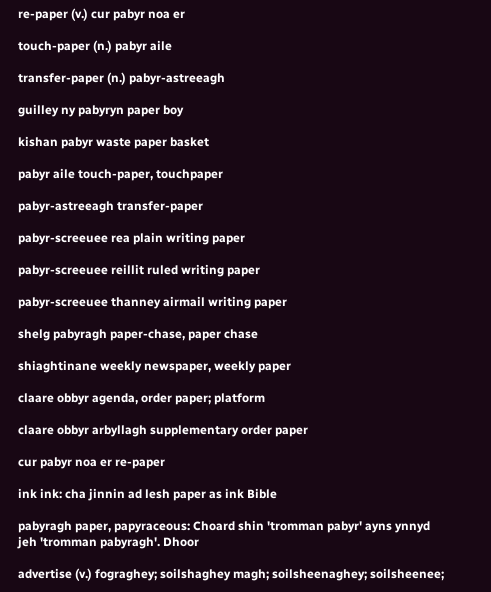re-paper (v.) cur pabyr noa er

touch-paper (n.) pabyr aile

transfer-paper (n.) pabyr-astreeagh

guilley ny pabyryn paper boy

kishan pabyr waste paper basket

pabyr aile touch-paper, touchpaper

pabyr-astreeagh transfer-paper

pabyr-screeuee rea plain writing paper

pabyr-screeuee reillit ruled writing paper

pabyr-screeuee thanney airmail writing paper

shelg pabyragh paper-chase, paper chase

shiaghtinane weekly newspaper, weekly paper

claare obbyr agenda, order paper; platform

claare obbyr arbyllagh supplementary order paper

cur pabyr noa er re-paper

ink ink: cha jinnin ad lesh paper as ink Bible

pabyragh paper, papyraceous: Choard shin 'tromman pabyr' ayns ynnyd jeh 'tromman pabyragh'. Dhoor

advertise (v.) fograghey; soilshaghey magh; soilsheenaghey; soilsheenee;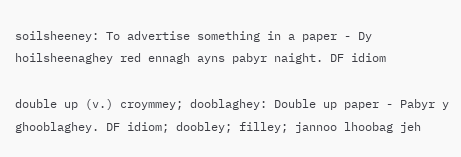soilsheeney: To advertise something in a paper - Dy hoilsheenaghey red ennagh ayns pabyr naight. DF idiom

double up (v.) croymmey; dooblaghey: Double up paper - Pabyr y ghooblaghey. DF idiom; doobley; filley; jannoo lhoobag jeh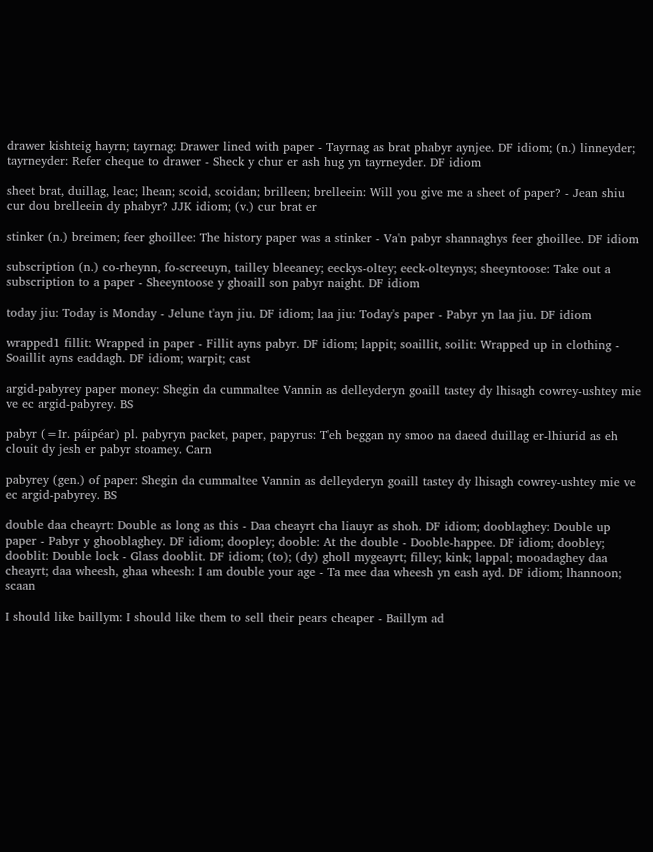drawer kishteig hayrn; tayrnag: Drawer lined with paper - Tayrnag as brat phabyr aynjee. DF idiom; (n.) linneyder; tayrneyder: Refer cheque to drawer - Sheck y chur er ash hug yn tayrneyder. DF idiom

sheet brat, duillag, leac; lhean; scoid, scoidan; brilleen; brelleein: Will you give me a sheet of paper? - Jean shiu cur dou brelleein dy phabyr? JJK idiom; (v.) cur brat er

stinker (n.) breimen; feer ghoillee: The history paper was a stinker - Va'n pabyr shannaghys feer ghoillee. DF idiom

subscription (n.) co-rheynn, fo-screeuyn, tailley bleeaney; eeckys-oltey; eeck-olteynys; sheeyntoose: Take out a subscription to a paper - Sheeyntoose y ghoaill son pabyr naight. DF idiom

today jiu: Today is Monday - Jelune t'ayn jiu. DF idiom; laa jiu: Today's paper - Pabyr yn laa jiu. DF idiom

wrapped1 fillit: Wrapped in paper - Fillit ayns pabyr. DF idiom; lappit; soaillit, soilit: Wrapped up in clothing - Soaillit ayns eaddagh. DF idiom; warpit; cast

argid-pabyrey paper money: Shegin da cummaltee Vannin as delleyderyn goaill tastey dy lhisagh cowrey-ushtey mie ve ec argid-pabyrey. BS

pabyr (=Ir. páipéar) pl. pabyryn packet, paper, papyrus: T'eh beggan ny smoo na daeed duillag er-lhiurid as eh clouit dy jesh er pabyr stoamey. Carn

pabyrey (gen.) of paper: Shegin da cummaltee Vannin as delleyderyn goaill tastey dy lhisagh cowrey-ushtey mie ve ec argid-pabyrey. BS

double daa cheayrt: Double as long as this - Daa cheayrt cha liauyr as shoh. DF idiom; dooblaghey: Double up paper - Pabyr y ghooblaghey. DF idiom; doopley; dooble: At the double - Dooble-happee. DF idiom; doobley; dooblit: Double lock - Glass dooblit. DF idiom; (to); (dy) gholl mygeayrt; filley; kink; lappal; mooadaghey daa cheayrt; daa wheesh, ghaa wheesh: I am double your age - Ta mee daa wheesh yn eash ayd. DF idiom; lhannoon; scaan

I should like baillym: I should like them to sell their pears cheaper - Baillym ad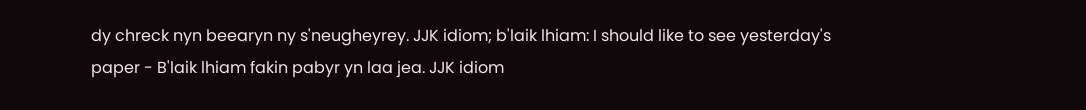dy chreck nyn beearyn ny s'neugheyrey. JJK idiom; b'laik lhiam: I should like to see yesterday's paper - B'laik lhiam fakin pabyr yn laa jea. JJK idiom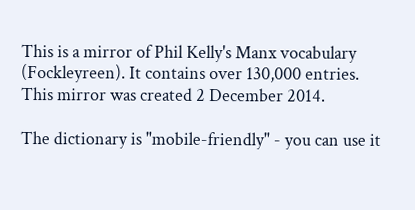This is a mirror of Phil Kelly's Manx vocabulary (Fockleyreen). It contains over 130,000 entries. This mirror was created 2 December 2014.

The dictionary is "mobile-friendly" - you can use it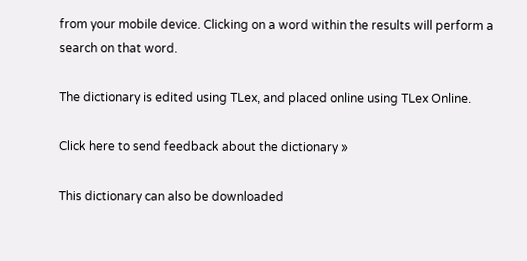from your mobile device. Clicking on a word within the results will perform a search on that word.

The dictionary is edited using TLex, and placed online using TLex Online.

Click here to send feedback about the dictionary »

This dictionary can also be downloaded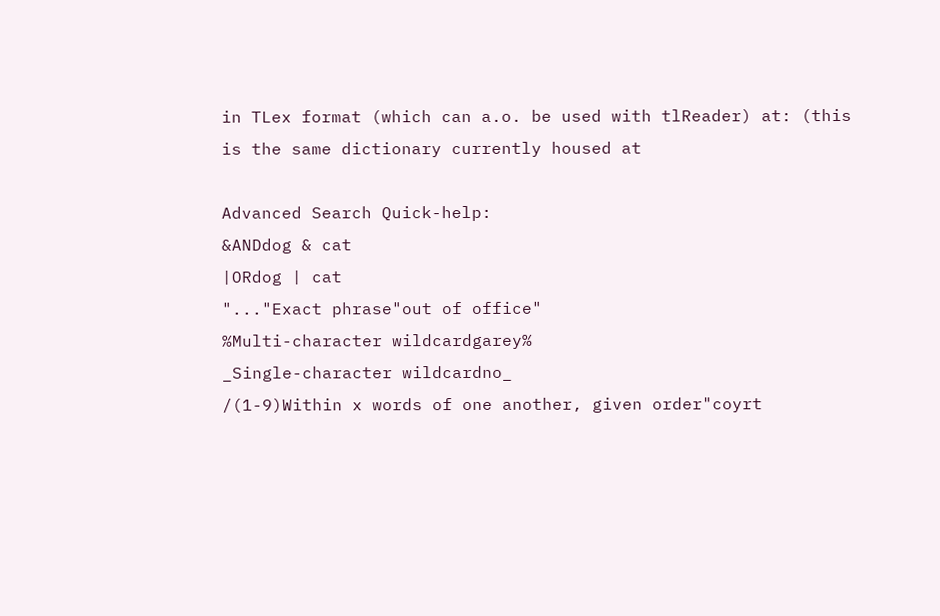in TLex format (which can a.o. be used with tlReader) at: (this is the same dictionary currently housed at

Advanced Search Quick-help:
&ANDdog & cat
|ORdog | cat
"..."Exact phrase"out of office"
%Multi-character wildcardgarey%
_Single-character wildcardno_
/(1-9)Within x words of one another, given order"coyrt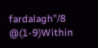fardalagh"/8
@(1-9)Within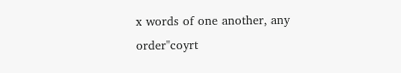x words of one another, any order"coyrt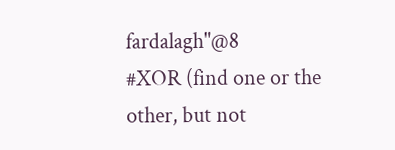fardalagh"@8
#XOR (find one or the other, but not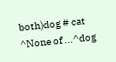both)dog # cat
^None of ...^dog